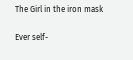The Girl in the iron mask

Ever self-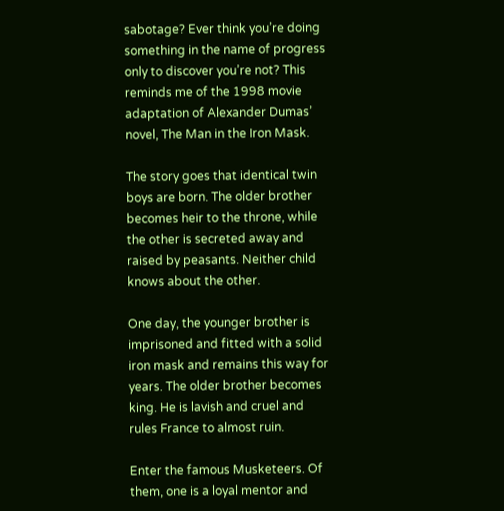sabotage? Ever think you’re doing something in the name of progress only to discover you’re not? This reminds me of the 1998 movie adaptation of Alexander Dumas’ novel, The Man in the Iron Mask.

The story goes that identical twin boys are born. The older brother becomes heir to the throne, while the other is secreted away and raised by peasants. Neither child knows about the other.

One day, the younger brother is imprisoned and fitted with a solid iron mask and remains this way for years. The older brother becomes king. He is lavish and cruel and rules France to almost ruin.

Enter the famous Musketeers. Of them, one is a loyal mentor and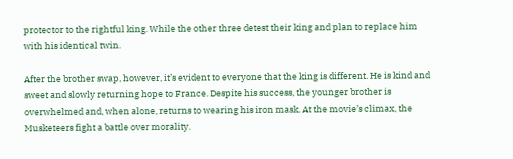protector to the rightful king. While the other three detest their king and plan to replace him with his identical twin.

After the brother swap, however, it’s evident to everyone that the king is different. He is kind and sweet and slowly returning hope to France. Despite his success, the younger brother is overwhelmed and, when alone, returns to wearing his iron mask. At the movie’s climax, the Musketeers fight a battle over morality.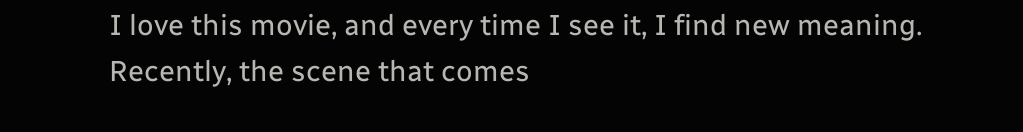I love this movie, and every time I see it, I find new meaning. Recently, the scene that comes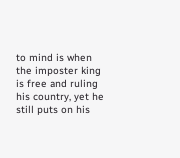to mind is when the imposter king is free and ruling his country, yet he still puts on his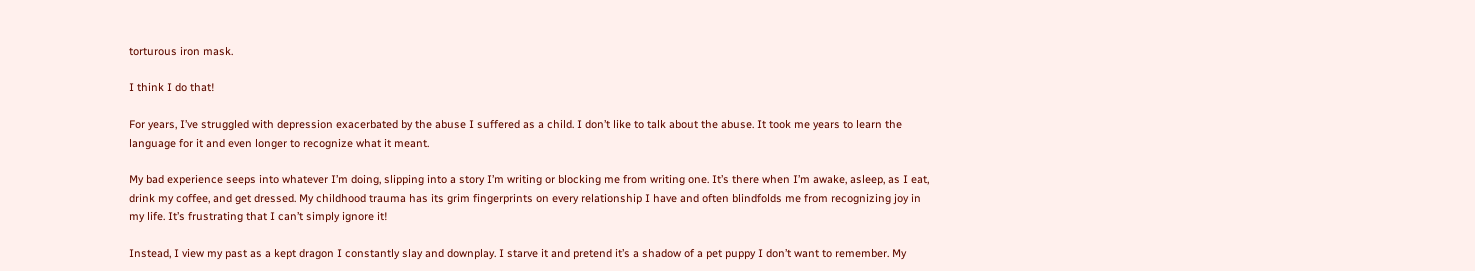torturous iron mask.

I think I do that!

For years, I’ve struggled with depression exacerbated by the abuse I suffered as a child. I don’t like to talk about the abuse. It took me years to learn the language for it and even longer to recognize what it meant.

My bad experience seeps into whatever I’m doing, slipping into a story I’m writing or blocking me from writing one. It’s there when I’m awake, asleep, as I eat, drink my coffee, and get dressed. My childhood trauma has its grim fingerprints on every relationship I have and often blindfolds me from recognizing joy in my life. It’s frustrating that I can’t simply ignore it!

Instead, I view my past as a kept dragon I constantly slay and downplay. I starve it and pretend it’s a shadow of a pet puppy I don’t want to remember. My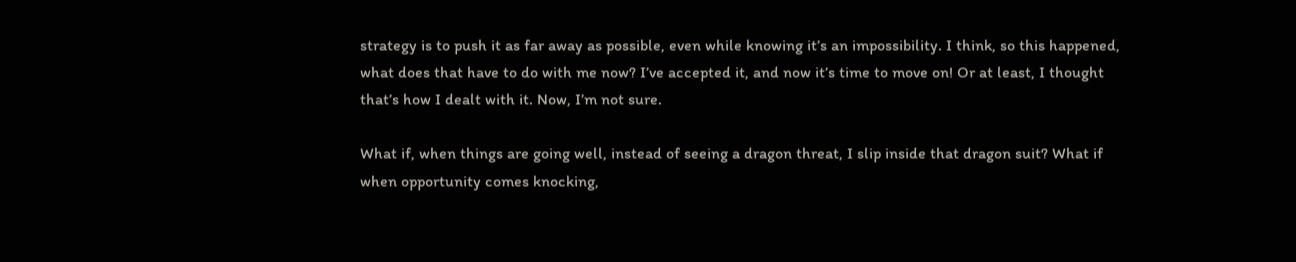strategy is to push it as far away as possible, even while knowing it’s an impossibility. I think, so this happened, what does that have to do with me now? I’ve accepted it, and now it’s time to move on! Or at least, I thought that’s how I dealt with it. Now, I’m not sure.

What if, when things are going well, instead of seeing a dragon threat, I slip inside that dragon suit? What if when opportunity comes knocking,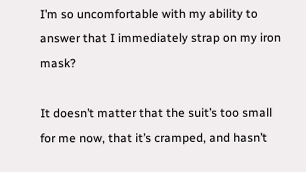I’m so uncomfortable with my ability to answer that I immediately strap on my iron mask?

It doesn’t matter that the suit’s too small for me now, that it’s cramped, and hasn’t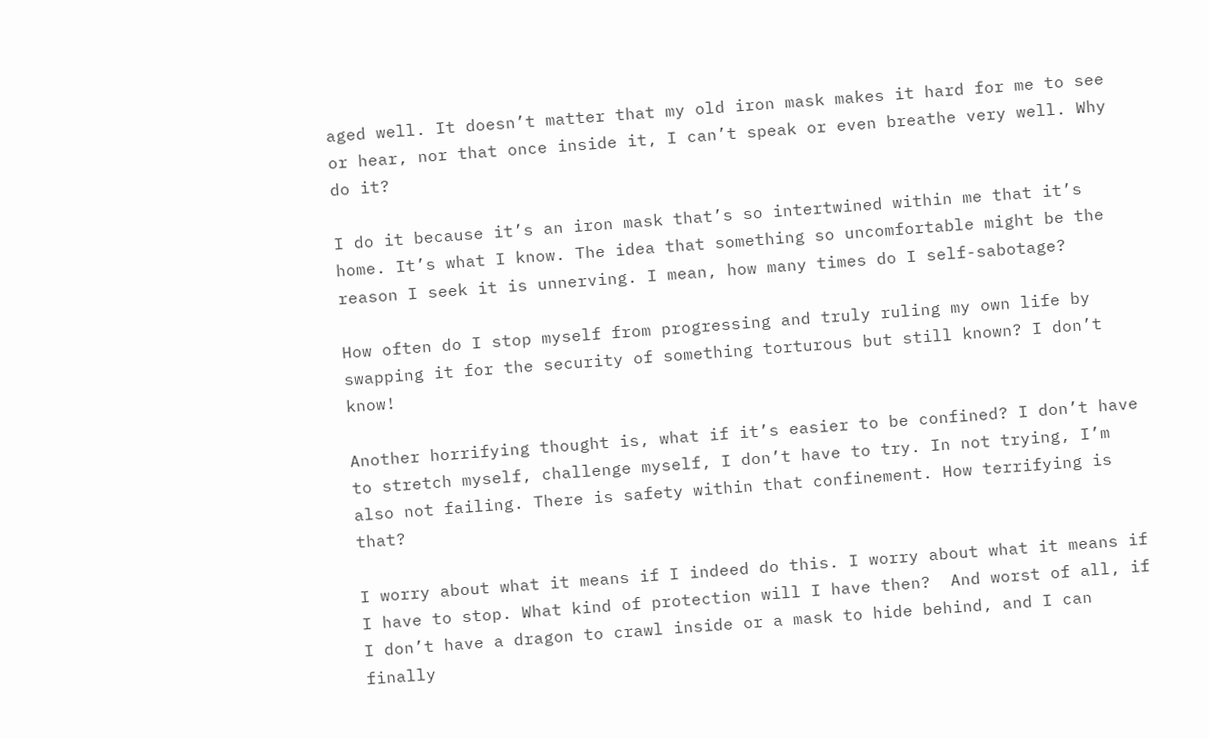aged well. It doesn’t matter that my old iron mask makes it hard for me to see or hear, nor that once inside it, I can’t speak or even breathe very well. Why do it?

I do it because it’s an iron mask that’s so intertwined within me that it’s home. It’s what I know. The idea that something so uncomfortable might be the reason I seek it is unnerving. I mean, how many times do I self-sabotage?

How often do I stop myself from progressing and truly ruling my own life by swapping it for the security of something torturous but still known? I don’t know!

Another horrifying thought is, what if it’s easier to be confined? I don’t have to stretch myself, challenge myself, I don’t have to try. In not trying, I’m also not failing. There is safety within that confinement. How terrifying is that?

I worry about what it means if I indeed do this. I worry about what it means if I have to stop. What kind of protection will I have then?  And worst of all, if I don’t have a dragon to crawl inside or a mask to hide behind, and I can finally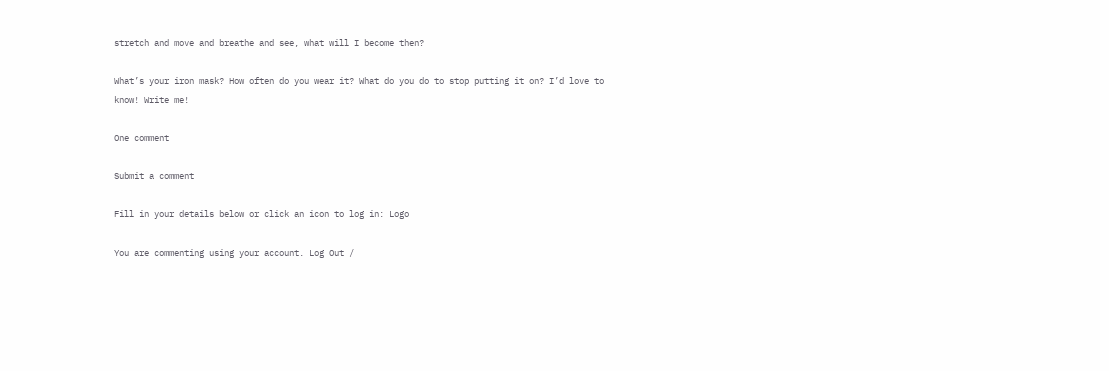stretch and move and breathe and see, what will I become then?

What’s your iron mask? How often do you wear it? What do you do to stop putting it on? I’d love to know! Write me!

One comment

Submit a comment

Fill in your details below or click an icon to log in: Logo

You are commenting using your account. Log Out /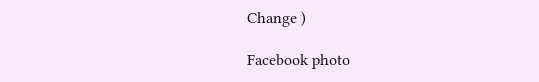Change )

Facebook photo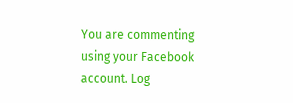You are commenting using your Facebook account. Log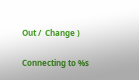Out /  Change )

Connecting to %s